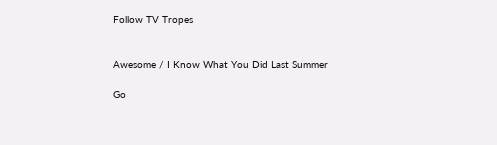Follow TV Tropes


Awesome / I Know What You Did Last Summer

Go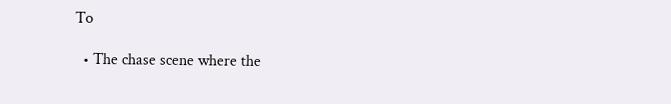To

  • The chase scene where the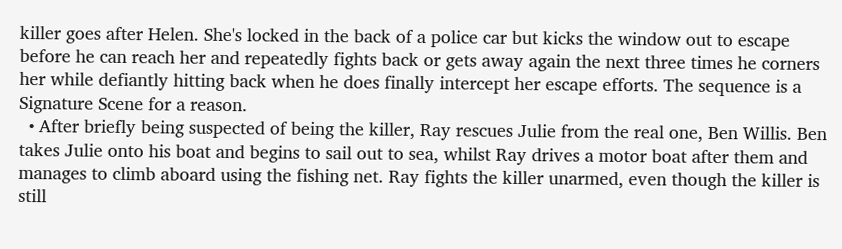killer goes after Helen. She's locked in the back of a police car but kicks the window out to escape before he can reach her and repeatedly fights back or gets away again the next three times he corners her while defiantly hitting back when he does finally intercept her escape efforts. The sequence is a Signature Scene for a reason.
  • After briefly being suspected of being the killer, Ray rescues Julie from the real one, Ben Willis. Ben takes Julie onto his boat and begins to sail out to sea, whilst Ray drives a motor boat after them and manages to climb aboard using the fishing net. Ray fights the killer unarmed, even though the killer is still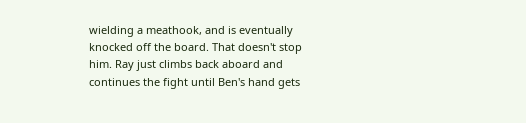wielding a meathook, and is eventually knocked off the board. That doesn't stop him. Ray just climbs back aboard and continues the fight until Ben's hand gets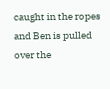caught in the ropes and Ben is pulled over the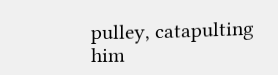pulley, catapulting him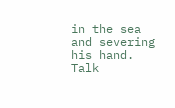in the sea and severing his hand. Talk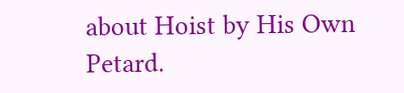about Hoist by His Own Petard.